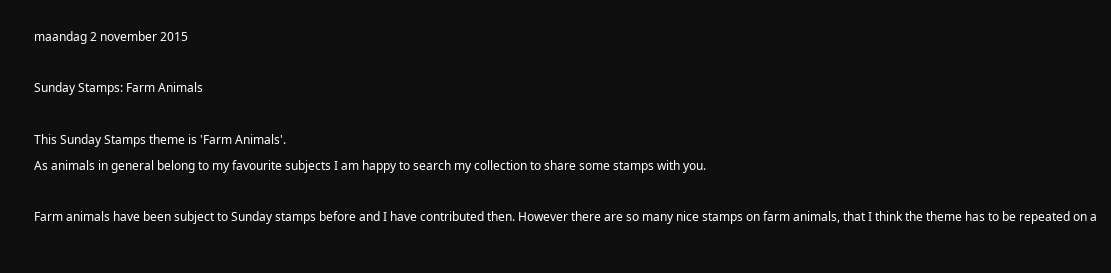maandag 2 november 2015

Sunday Stamps: Farm Animals

This Sunday Stamps theme is 'Farm Animals'.
As animals in general belong to my favourite subjects I am happy to search my collection to share some stamps with you.

Farm animals have been subject to Sunday stamps before and I have contributed then. However there are so many nice stamps on farm animals, that I think the theme has to be repeated on a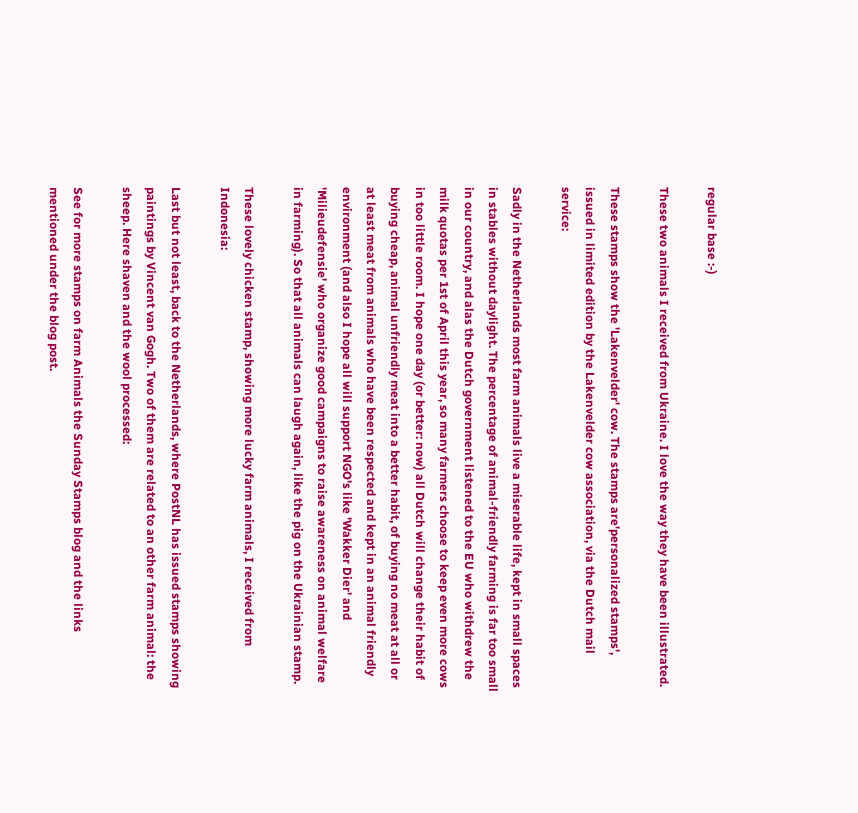regular base :-)

These two animals I received from Ukraine. I love the way they have been illustrated.

These stamps show the 'Lakenvelder' cow. The stamps are'personalized stamps', issued in limited edition by the Lakenvelder cow association, via the Dutch mail service:

Sadly in the Netherlands most farm animals live a miserable life, kept in small spaces in stables without daylight. The percentage of animal-friendly farming is far too small in our country, and alas the Dutch government listened to the EU who withdrew the milk quotas per 1st of April this year, so many farmers choose to keep even more cows in too little room. I hope one day (or better: now) all Dutch will change their habit of buying cheap, animal unfriendly meat into a better habit, of buying no meat at all or at least meat from animals who have been respected and kept in an animal friendly environment (and also I hope all will support NGO's like 'Wakker Dier' and 'Milieudefensie' who organize good campaigns to raise awareness on animal welfare in farming). So that all animals can laugh again, like the pig on the Ukrainian stamp.

These lovely chicken stamp, showing more lucky farm animals, I received from Indonesia:

Last but not least, back to the Netherlands, where PostNL has issued stamps showing paintings by Vincent van Gogh. Two of them are related to an other farm animal: the sheep. Here shaven and the wool processed:

See for more stamps on farm Animals the Sunday Stamps blog and the links mentioned under the blog post.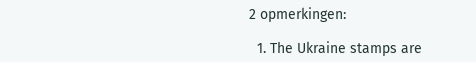2 opmerkingen:

  1. The Ukraine stamps are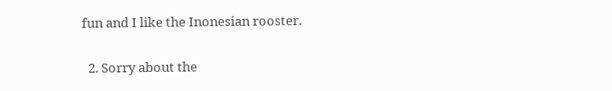fun and I like the Inonesian rooster.

  2. Sorry about the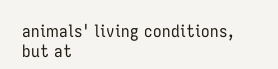animals' living conditions, but at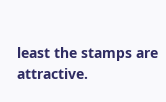least the stamps are attractive.